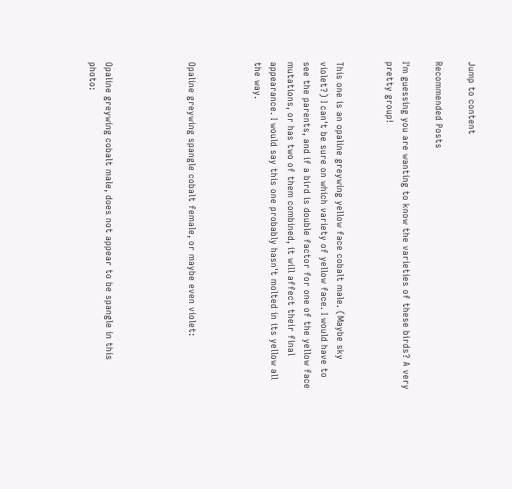Jump to content

Recommended Posts

I'm guessing you are wanting to know the varieties of these birds? A very pretty group!


This one is an opaline greywing yellow face cobalt male. (Maybe sky violet?) I can't be sure on which variety of yellow face. I would have to see the parents, and if a bird is double factor for one of the yellow face mutations, or has two of them combined, it will affect their final appearance. I would say this one probably hasn't molted in its yellow all the way.



Opaline greywing spangle cobalt female, or maybe even violet:




Opaline greywing cobalt male, does not appear to be spangle in this photo: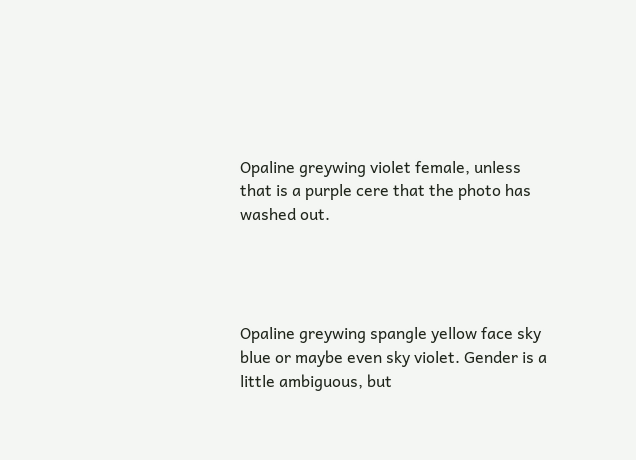Opaline greywing violet female, unless that is a purple cere that the photo has washed out.




Opaline greywing spangle yellow face sky blue or maybe even sky violet. Gender is a little ambiguous, but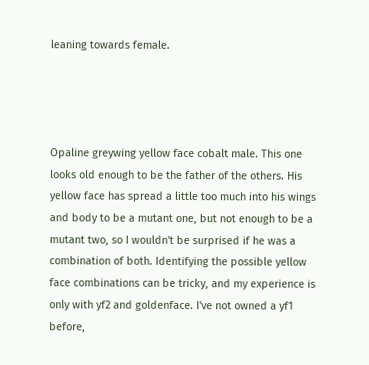leaning towards female.




Opaline greywing yellow face cobalt male. This one looks old enough to be the father of the others. His yellow face has spread a little too much into his wings and body to be a mutant one, but not enough to be a mutant two, so I wouldn't be surprised if he was a combination of both. Identifying the possible yellow face combinations can be tricky, and my experience is only with yf2 and goldenface. I've not owned a yf1 before,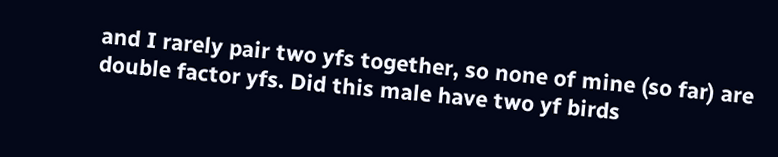and I rarely pair two yfs together, so none of mine (so far) are double factor yfs. Did this male have two yf birds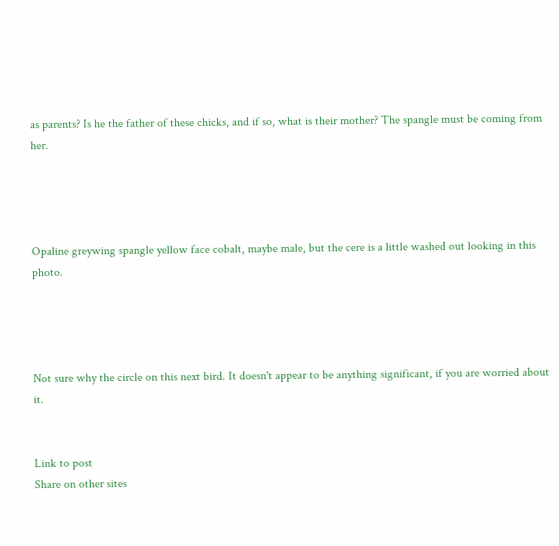as parents? Is he the father of these chicks, and if so, what is their mother? The spangle must be coming from her.




Opaline greywing spangle yellow face cobalt, maybe male, but the cere is a little washed out looking in this photo.




Not sure why the circle on this next bird. It doesn't appear to be anything significant, if you are worried about it.


Link to post
Share on other sites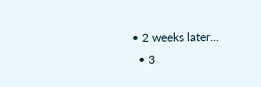• 2 weeks later...
  • 3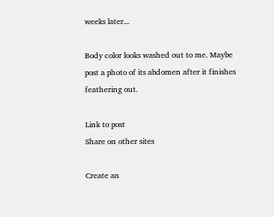weeks later...

Body color looks washed out to me. Maybe post a photo of its abdomen after it finishes feathering out.

Link to post
Share on other sites

Create an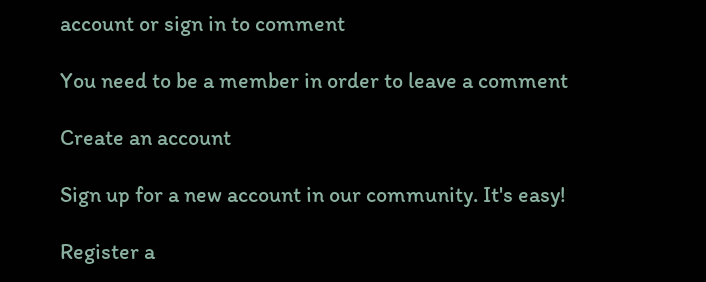account or sign in to comment

You need to be a member in order to leave a comment

Create an account

Sign up for a new account in our community. It's easy!

Register a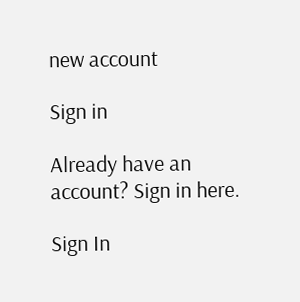new account

Sign in

Already have an account? Sign in here.

Sign In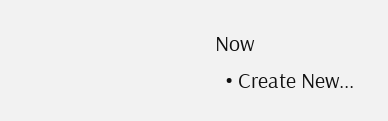Now
  • Create New...